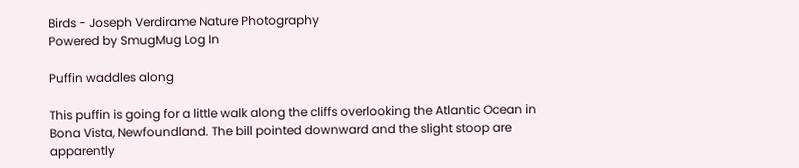Birds - Joseph Verdirame Nature Photography
Powered by SmugMug Log In

Puffin waddles along

This puffin is going for a little walk along the cliffs overlooking the Atlantic Ocean in Bona Vista, Newfoundland. The bill pointed downward and the slight stoop are apparently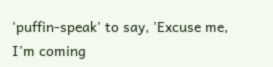'puffin-speak' to say, 'Excuse me, I'm coming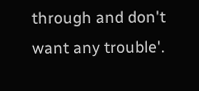through and don't want any trouble'.